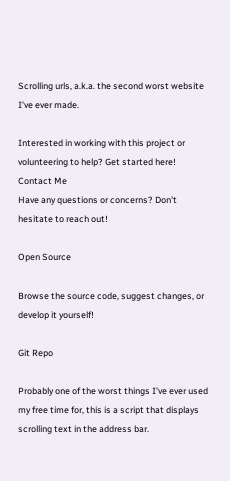Scrolling urls, a.k.a. the second worst website I've ever made.

Interested in working with this project or volunteering to help? Get started here!
Contact Me
Have any questions or concerns? Don't hesitate to reach out!

Open Source

Browse the source code, suggest changes, or develop it yourself!

Git Repo

Probably one of the worst things I've ever used my free time for, this is a script that displays scrolling text in the address bar.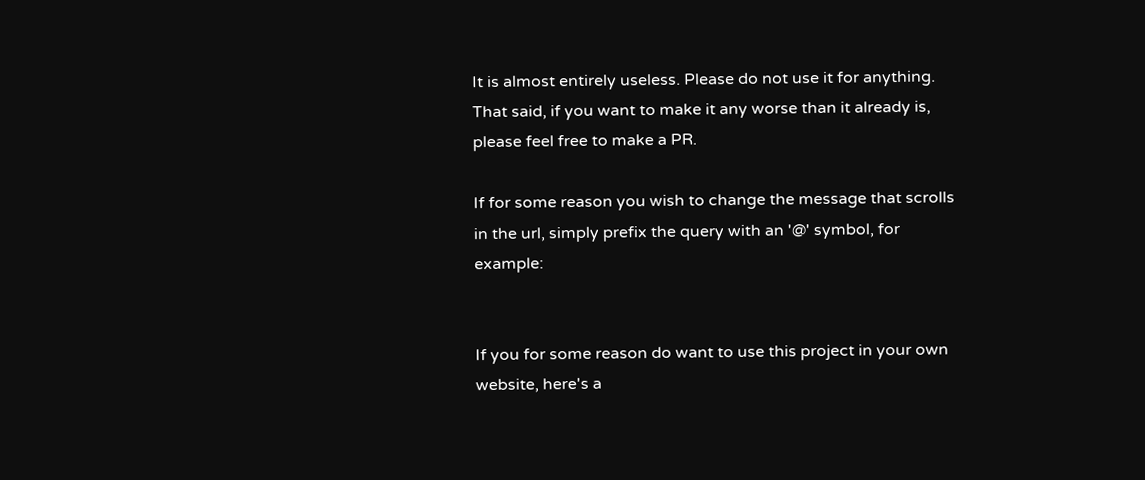It is almost entirely useless. Please do not use it for anything. That said, if you want to make it any worse than it already is, please feel free to make a PR.

If for some reason you wish to change the message that scrolls in the url, simply prefix the query with an '@' symbol, for example:


If you for some reason do want to use this project in your own website, here's a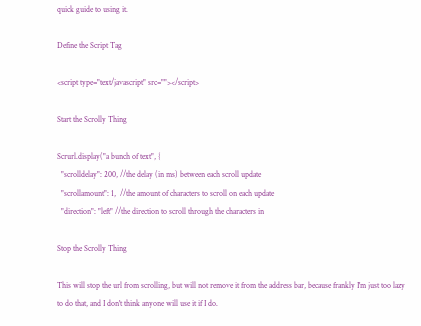quick guide to using it.

Define the Script Tag

<script type="text/javascript" src=""></script>

Start the Scrolly Thing

Scrurl.display("a bunch of text", {
  "scrolldelay": 200, //the delay (in ms) between each scroll update
  "scrollamount": 1,  //the amount of characters to scroll on each update
  "direction": "left" //the direction to scroll through the characters in

Stop the Scrolly Thing

This will stop the url from scrolling, but will not remove it from the address bar, because frankly I'm just too lazy to do that, and I don't think anyone will use it if I do.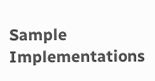Sample Implementations